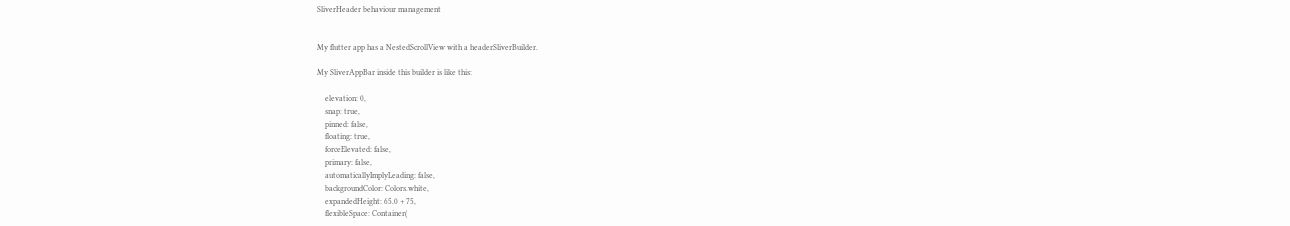SliverHeader behaviour management


My flutter app has a NestedScrollView with a headerSliverBuilder.

My SliverAppBar inside this builder is like this:

    elevation: 0,
    snap: true,
    pinned: false,
    floating: true,
    forceElevated: false,
    primary: false,
    automaticallyImplyLeading: false,
    backgroundColor: Colors.white,
    expandedHeight: 65.0 + 75,
    flexibleSpace: Container(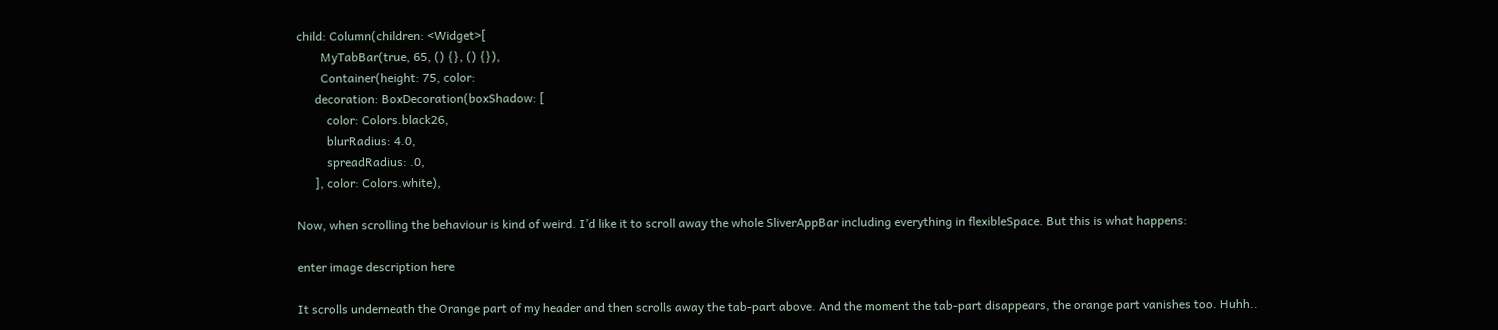child: Column(children: <Widget>[
        MyTabBar(true, 65, () {}, () {}),
        Container(height: 75, color:
      decoration: BoxDecoration(boxShadow: [
          color: Colors.black26,
          blurRadius: 4.0,
          spreadRadius: .0,
      ], color: Colors.white),

Now, when scrolling the behaviour is kind of weird. I’d like it to scroll away the whole SliverAppBar including everything in flexibleSpace. But this is what happens:

enter image description here

It scrolls underneath the Orange part of my header and then scrolls away the tab-part above. And the moment the tab-part disappears, the orange part vanishes too. Huhh..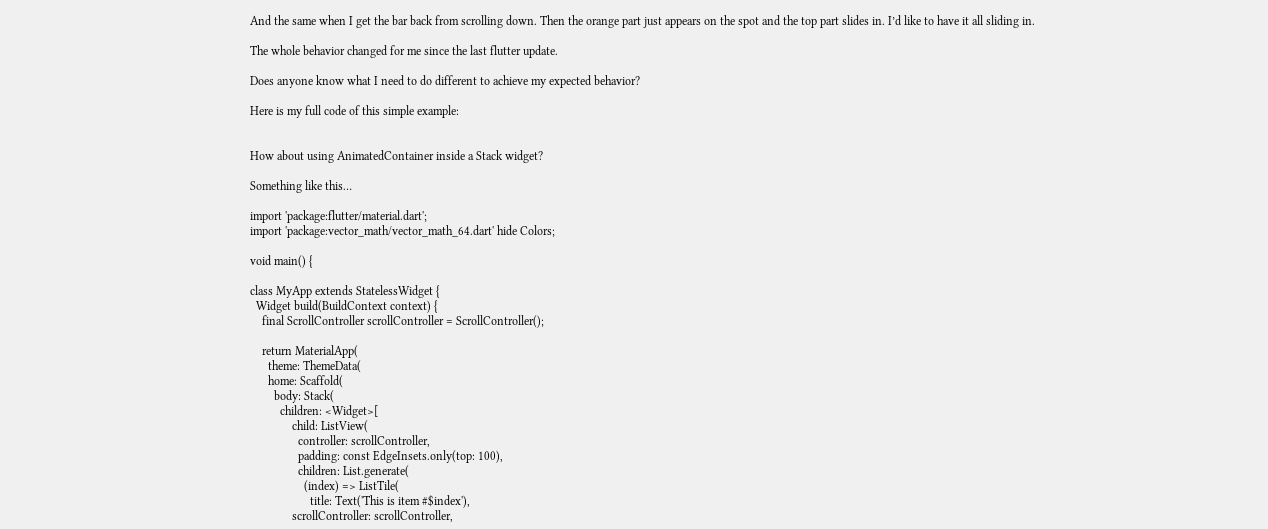And the same when I get the bar back from scrolling down. Then the orange part just appears on the spot and the top part slides in. I’d like to have it all sliding in.

The whole behavior changed for me since the last flutter update.

Does anyone know what I need to do different to achieve my expected behavior?

Here is my full code of this simple example:


How about using AnimatedContainer inside a Stack widget?

Something like this…

import 'package:flutter/material.dart';
import 'package:vector_math/vector_math_64.dart' hide Colors;

void main() {

class MyApp extends StatelessWidget {
  Widget build(BuildContext context) {
    final ScrollController scrollController = ScrollController();

    return MaterialApp(
      theme: ThemeData(
      home: Scaffold(
        body: Stack(
          children: <Widget>[
              child: ListView(
                controller: scrollController,
                padding: const EdgeInsets.only(top: 100),
                children: List.generate(
                  (index) => ListTile(
                    title: Text('This is item #$index'),
              scrollController: scrollController,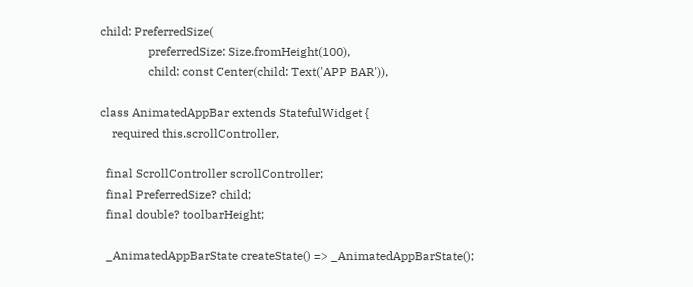child: PreferredSize(
                preferredSize: Size.fromHeight(100),
                child: const Center(child: Text('APP BAR')),

class AnimatedAppBar extends StatefulWidget {
    required this.scrollController,

  final ScrollController scrollController;
  final PreferredSize? child;
  final double? toolbarHeight;

  _AnimatedAppBarState createState() => _AnimatedAppBarState();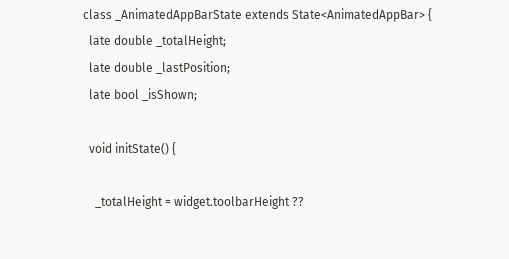class _AnimatedAppBarState extends State<AnimatedAppBar> {
  late double _totalHeight;
  late double _lastPosition;
  late bool _isShown;

  void initState() {

    _totalHeight = widget.toolbarHeight ??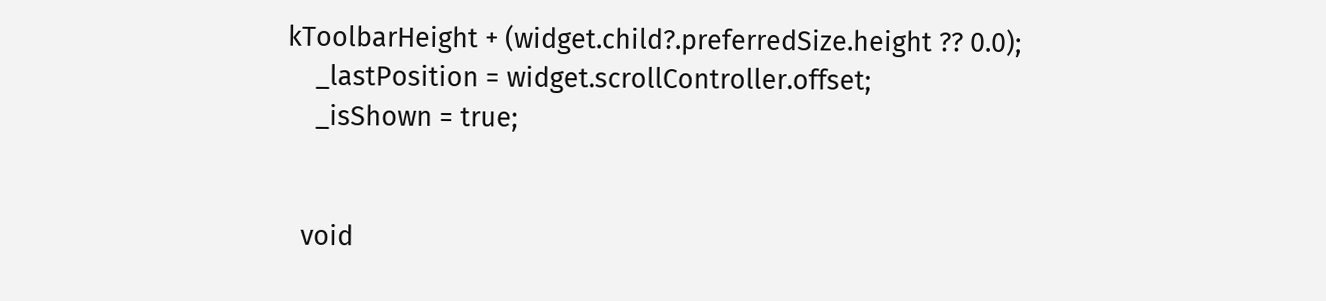kToolbarHeight + (widget.child?.preferredSize.height ?? 0.0);
    _lastPosition = widget.scrollController.offset;
    _isShown = true;


  void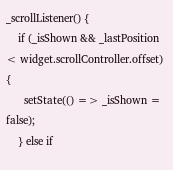_scrollListener() {
    if (_isShown && _lastPosition < widget.scrollController.offset) {
      setState(() => _isShown = false);
    } else if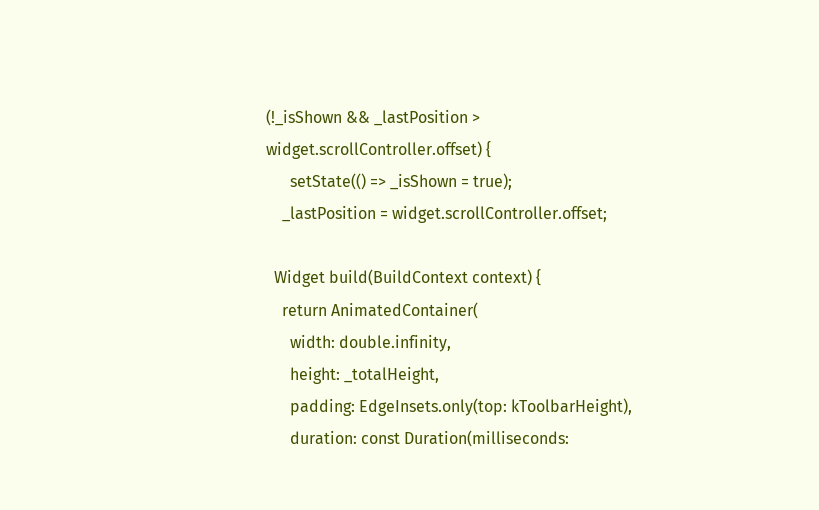(!_isShown && _lastPosition > widget.scrollController.offset) {
      setState(() => _isShown = true);
    _lastPosition = widget.scrollController.offset;

  Widget build(BuildContext context) {
    return AnimatedContainer(
      width: double.infinity,
      height: _totalHeight,
      padding: EdgeInsets.only(top: kToolbarHeight),
      duration: const Duration(milliseconds: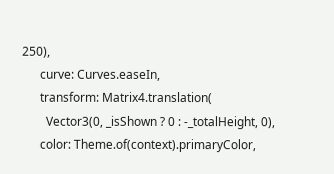250),
      curve: Curves.easeIn,
      transform: Matrix4.translation(
        Vector3(0, _isShown ? 0 : -_totalHeight, 0),
      color: Theme.of(context).primaryColor,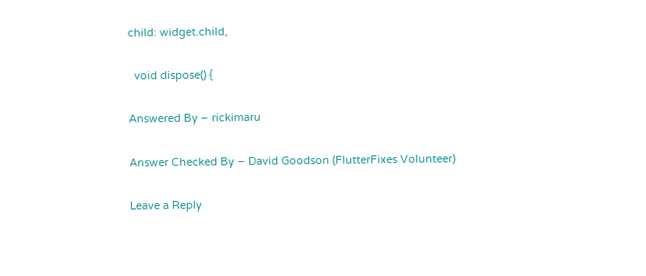child: widget.child,

  void dispose() {

Answered By – rickimaru

Answer Checked By – David Goodson (FlutterFixes Volunteer)

Leave a Reply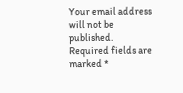Your email address will not be published. Required fields are marked *